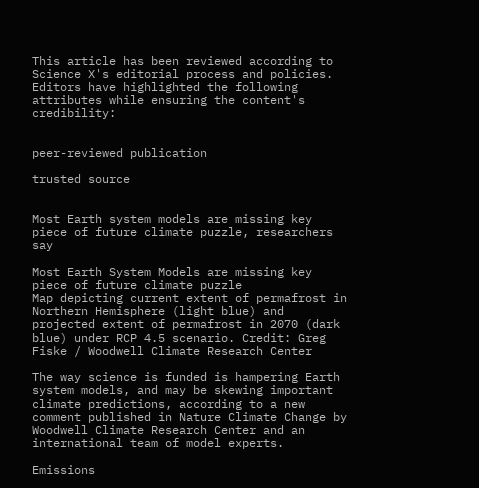This article has been reviewed according to Science X's editorial process and policies. Editors have highlighted the following attributes while ensuring the content's credibility:


peer-reviewed publication

trusted source


Most Earth system models are missing key piece of future climate puzzle, researchers say

Most Earth System Models are missing key piece of future climate puzzle
Map depicting current extent of permafrost in Northern Hemisphere (light blue) and projected extent of permafrost in 2070 (dark blue) under RCP 4.5 scenario. Credit: Greg Fiske / Woodwell Climate Research Center

The way science is funded is hampering Earth system models, and may be skewing important climate predictions, according to a new comment published in Nature Climate Change by Woodwell Climate Research Center and an international team of model experts.

Emissions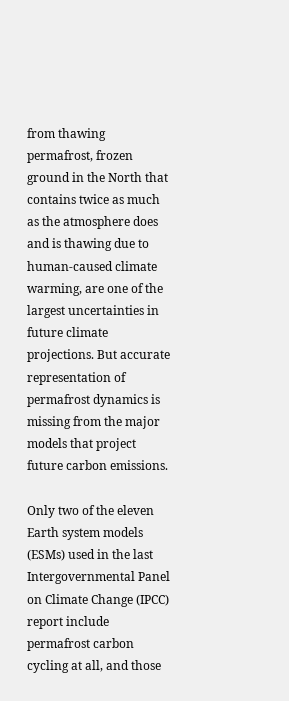from thawing permafrost, frozen ground in the North that contains twice as much as the atmosphere does and is thawing due to human-caused climate warming, are one of the largest uncertainties in future climate projections. But accurate representation of permafrost dynamics is missing from the major models that project future carbon emissions.

Only two of the eleven Earth system models (ESMs) used in the last Intergovernmental Panel on Climate Change (IPCC) report include permafrost carbon cycling at all, and those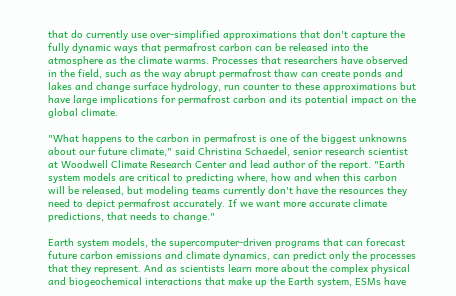that do currently use over-simplified approximations that don't capture the fully dynamic ways that permafrost carbon can be released into the atmosphere as the climate warms. Processes that researchers have observed in the field, such as the way abrupt permafrost thaw can create ponds and lakes and change surface hydrology, run counter to these approximations but have large implications for permafrost carbon and its potential impact on the global climate.

"What happens to the carbon in permafrost is one of the biggest unknowns about our future climate," said Christina Schaedel, senior research scientist at Woodwell Climate Research Center and lead author of the report. "Earth system models are critical to predicting where, how and when this carbon will be released, but modeling teams currently don't have the resources they need to depict permafrost accurately. If we want more accurate climate predictions, that needs to change."

Earth system models, the supercomputer-driven programs that can forecast future carbon emissions and climate dynamics, can predict only the processes that they represent. And as scientists learn more about the complex physical and biogeochemical interactions that make up the Earth system, ESMs have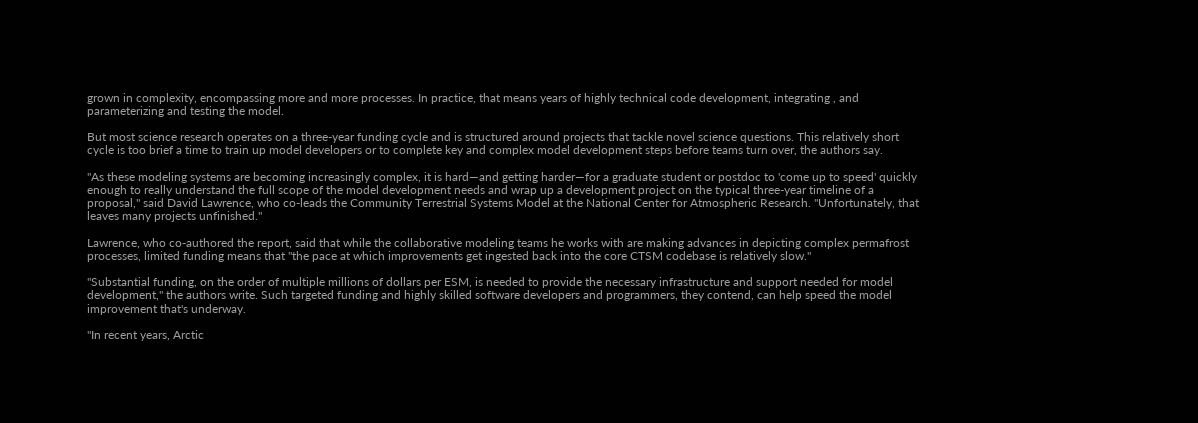grown in complexity, encompassing more and more processes. In practice, that means years of highly technical code development, integrating , and parameterizing and testing the model.

But most science research operates on a three-year funding cycle and is structured around projects that tackle novel science questions. This relatively short cycle is too brief a time to train up model developers or to complete key and complex model development steps before teams turn over, the authors say.

"As these modeling systems are becoming increasingly complex, it is hard—and getting harder—for a graduate student or postdoc to 'come up to speed' quickly enough to really understand the full scope of the model development needs and wrap up a development project on the typical three-year timeline of a proposal," said David Lawrence, who co-leads the Community Terrestrial Systems Model at the National Center for Atmospheric Research. "Unfortunately, that leaves many projects unfinished."

Lawrence, who co-authored the report, said that while the collaborative modeling teams he works with are making advances in depicting complex permafrost processes, limited funding means that "the pace at which improvements get ingested back into the core CTSM codebase is relatively slow."

"Substantial funding, on the order of multiple millions of dollars per ESM, is needed to provide the necessary infrastructure and support needed for model development," the authors write. Such targeted funding and highly skilled software developers and programmers, they contend, can help speed the model improvement that's underway.

"In recent years, Arctic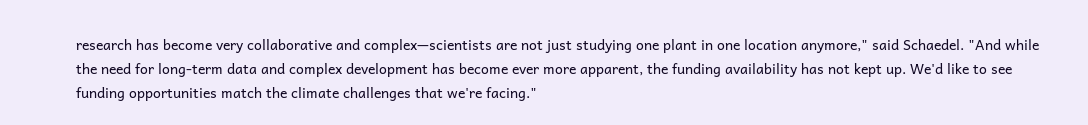research has become very collaborative and complex—scientists are not just studying one plant in one location anymore," said Schaedel. "And while the need for long-term data and complex development has become ever more apparent, the funding availability has not kept up. We'd like to see funding opportunities match the climate challenges that we're facing."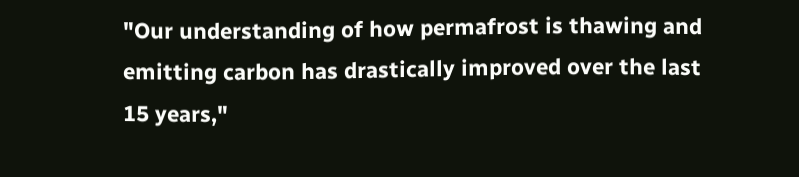"Our understanding of how permafrost is thawing and emitting carbon has drastically improved over the last 15 years,"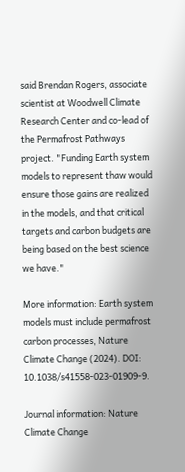said Brendan Rogers, associate scientist at Woodwell Climate Research Center and co-lead of the Permafrost Pathways project. "Funding Earth system models to represent thaw would ensure those gains are realized in the models, and that critical targets and carbon budgets are being based on the best science we have."

More information: Earth system models must include permafrost carbon processes, Nature Climate Change (2024). DOI: 10.1038/s41558-023-01909-9.

Journal information: Nature Climate Change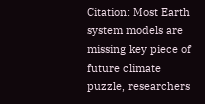Citation: Most Earth system models are missing key piece of future climate puzzle, researchers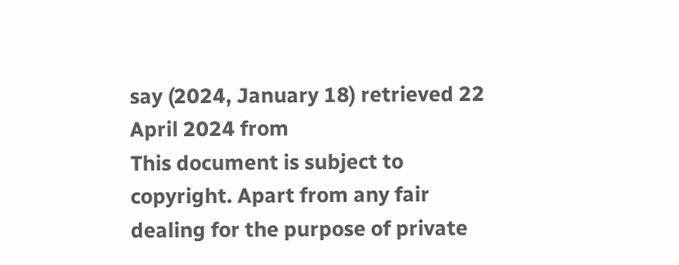say (2024, January 18) retrieved 22 April 2024 from
This document is subject to copyright. Apart from any fair dealing for the purpose of private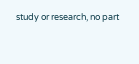study or research, no part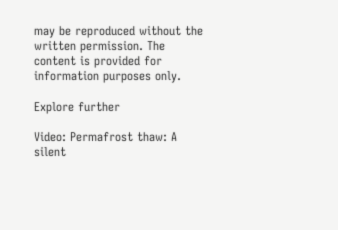may be reproduced without the written permission. The content is provided for information purposes only.

Explore further

Video: Permafrost thaw: A silent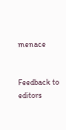menace


Feedback to editors